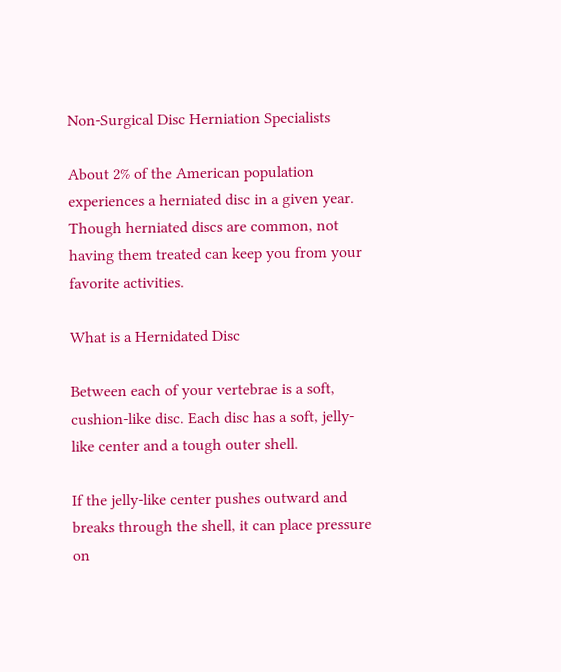Non-Surgical Disc Herniation Specialists

About 2% of the American population experiences a herniated disc in a given year. Though herniated discs are common, not having them treated can keep you from your favorite activities.

What is a Hernidated Disc

Between each of your vertebrae is a soft, cushion-like disc. Each disc has a soft, jelly-like center and a tough outer shell.

If the jelly-like center pushes outward and breaks through the shell, it can place pressure on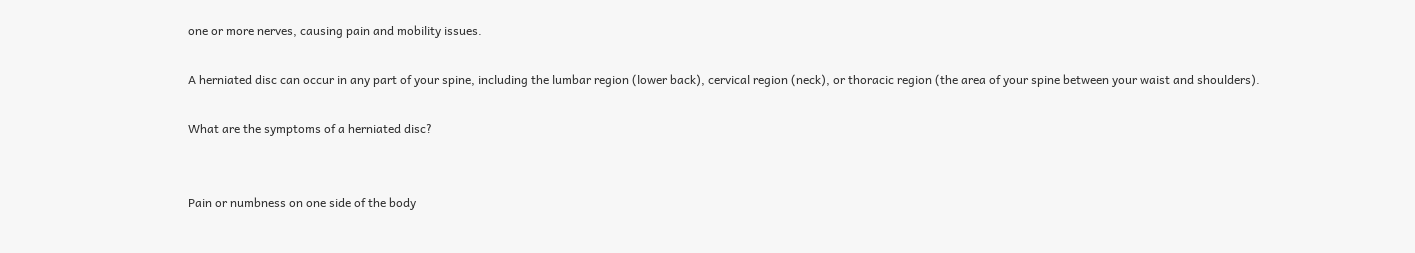one or more nerves, causing pain and mobility issues.

A herniated disc can occur in any part of your spine, including the lumbar region (lower back), cervical region (neck), or thoracic region (the area of your spine between your waist and shoulders).

What are the symptoms of a herniated disc?


Pain or numbness on one side of the body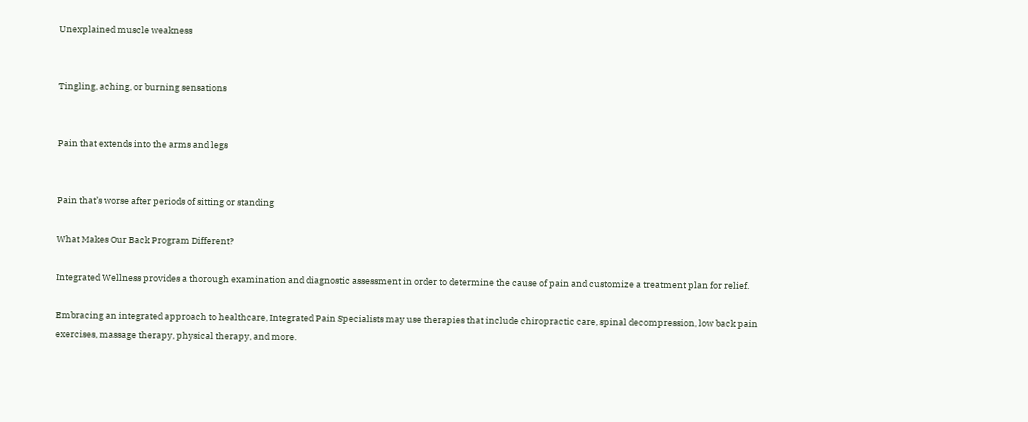Unexplained muscle weakness


Tingling, aching, or burning sensations


Pain that extends into the arms and legs


Pain that’s worse after periods of sitting or standing

What Makes Our Back Program Different?

Integrated Wellness provides a thorough examination and diagnostic assessment in order to determine the cause of pain and customize a treatment plan for relief.

Embracing an integrated approach to healthcare, Integrated Pain Specialists may use therapies that include chiropractic care, spinal decompression, low back pain exercises, massage therapy, physical therapy, and more.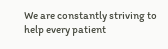We are constantly striving to help every patient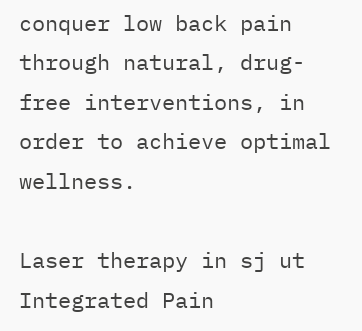conquer low back pain through natural, drug-free interventions, in order to achieve optimal wellness.

Laser therapy in sj ut Integrated Pain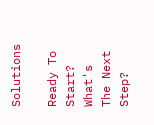Solutions

Ready To Start? What's The Next Step?